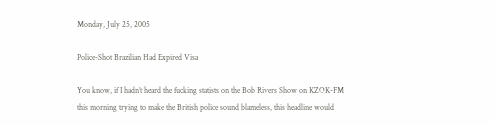Monday, July 25, 2005

Police-Shot Brazilian Had Expired Visa

You know, if I hadn’t heard the fucking statists on the Bob Rivers Show on KZOK-FM this morning trying to make the British police sound blameless, this headline would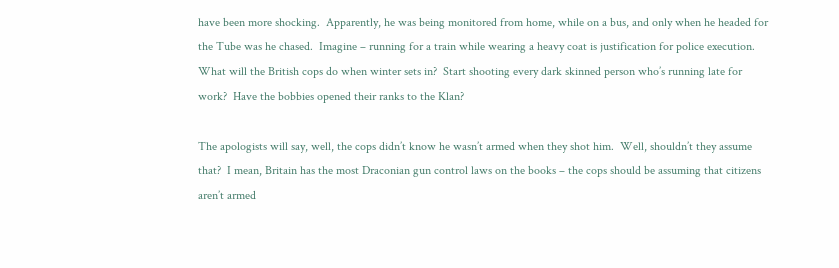have been more shocking.  Apparently, he was being monitored from home, while on a bus, and only when he headed for the Tube was he chased.  Imagine – running for a train while wearing a heavy coat is justification for police execution.  What will the British cops do when winter sets in?  Start shooting every dark skinned person who’s running late for work?  Have the bobbies opened their ranks to the Klan?

The apologists will say, well, the cops didn’t know he wasn’t armed when they shot him.  Well, shouldn’t they assume that?  I mean, Britain has the most Draconian gun control laws on the books – the cops should be assuming that citizens aren’t armed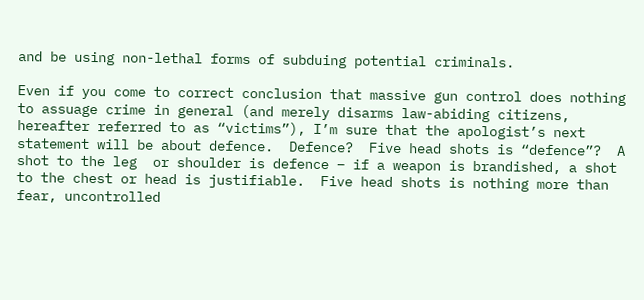and be using non-lethal forms of subduing potential criminals.

Even if you come to correct conclusion that massive gun control does nothing to assuage crime in general (and merely disarms law-abiding citizens, hereafter referred to as “victims”), I’m sure that the apologist’s next statement will be about defence.  Defence?  Five head shots is “defence”?  A shot to the leg  or shoulder is defence – if a weapon is brandished, a shot to the chest or head is justifiable.  Five head shots is nothing more than fear, uncontrolled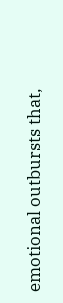emotional outbursts that,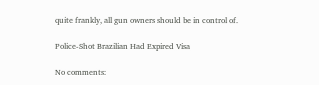quite frankly, all gun owners should be in control of.

Police-Shot Brazilian Had Expired Visa

No comments: